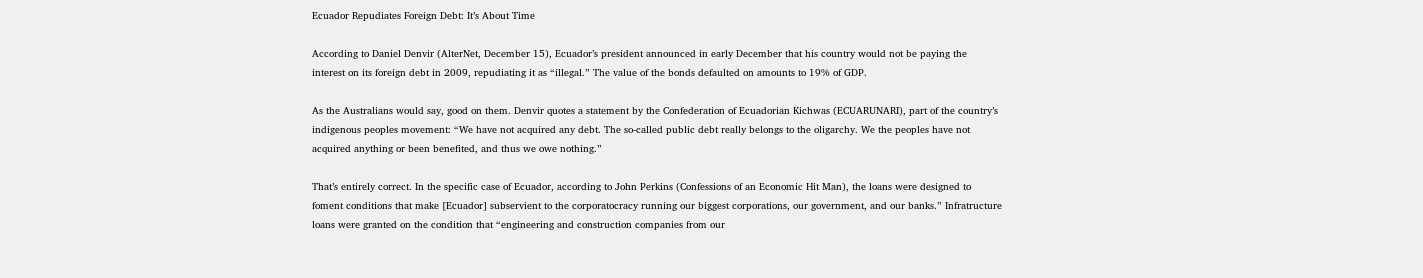Ecuador Repudiates Foreign Debt: It’s About Time

According to Daniel Denvir (AlterNet, December 15), Ecuador’s president announced in early December that his country would not be paying the interest on its foreign debt in 2009, repudiating it as “illegal.” The value of the bonds defaulted on amounts to 19% of GDP.

As the Australians would say, good on them. Denvir quotes a statement by the Confederation of Ecuadorian Kichwas (ECUARUNARI), part of the country’s indigenous peoples movement: “We have not acquired any debt. The so-called public debt really belongs to the oligarchy. We the peoples have not acquired anything or been benefited, and thus we owe nothing.”

That’s entirely correct. In the specific case of Ecuador, according to John Perkins (Confessions of an Economic Hit Man), the loans were designed to foment conditions that make [Ecuador] subservient to the corporatocracy running our biggest corporations, our government, and our banks.” Infratructure loans were granted on the condition that “engineering and construction companies from our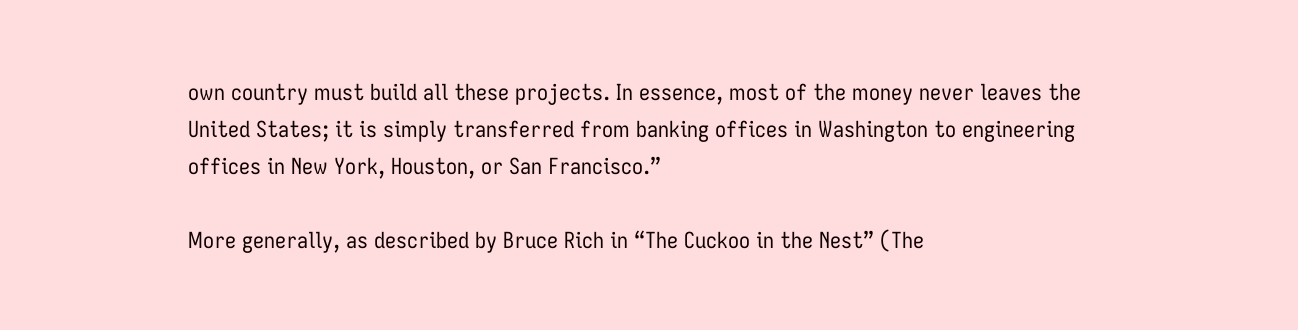own country must build all these projects. In essence, most of the money never leaves the United States; it is simply transferred from banking offices in Washington to engineering offices in New York, Houston, or San Francisco.”

More generally, as described by Bruce Rich in “The Cuckoo in the Nest” (The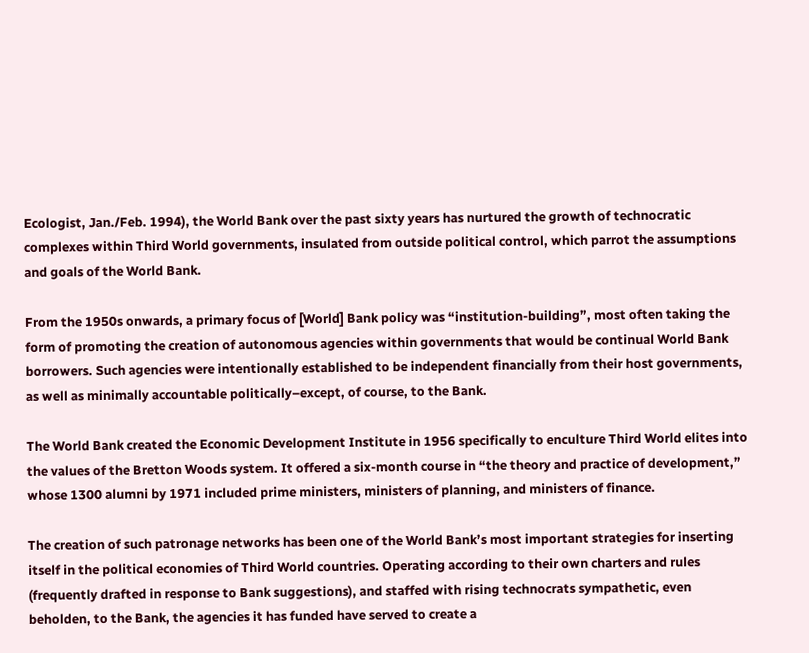Ecologist, Jan./Feb. 1994), the World Bank over the past sixty years has nurtured the growth of technocratic complexes within Third World governments, insulated from outside political control, which parrot the assumptions and goals of the World Bank.

From the 1950s onwards, a primary focus of [World] Bank policy was “institution-building”, most often taking the form of promoting the creation of autonomous agencies within governments that would be continual World Bank borrowers. Such agencies were intentionally established to be independent financially from their host governments, as well as minimally accountable politically–except, of course, to the Bank.

The World Bank created the Economic Development Institute in 1956 specifically to enculture Third World elites into the values of the Bretton Woods system. It offered a six-month course in “the theory and practice of development,” whose 1300 alumni by 1971 included prime ministers, ministers of planning, and ministers of finance.

The creation of such patronage networks has been one of the World Bank’s most important strategies for inserting itself in the political economies of Third World countries. Operating according to their own charters and rules (frequently drafted in response to Bank suggestions), and staffed with rising technocrats sympathetic, even beholden, to the Bank, the agencies it has funded have served to create a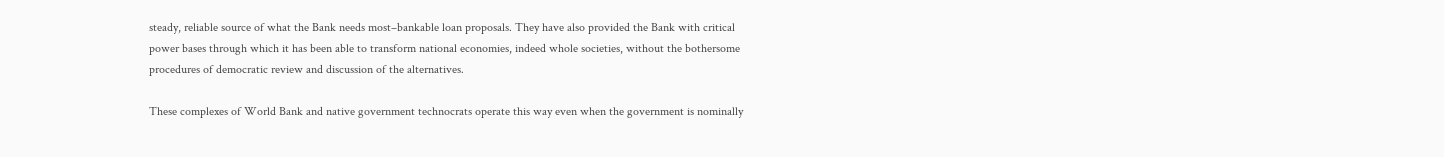steady, reliable source of what the Bank needs most–bankable loan proposals. They have also provided the Bank with critical power bases through which it has been able to transform national economies, indeed whole societies, without the bothersome procedures of democratic review and discussion of the alternatives.

These complexes of World Bank and native government technocrats operate this way even when the government is nominally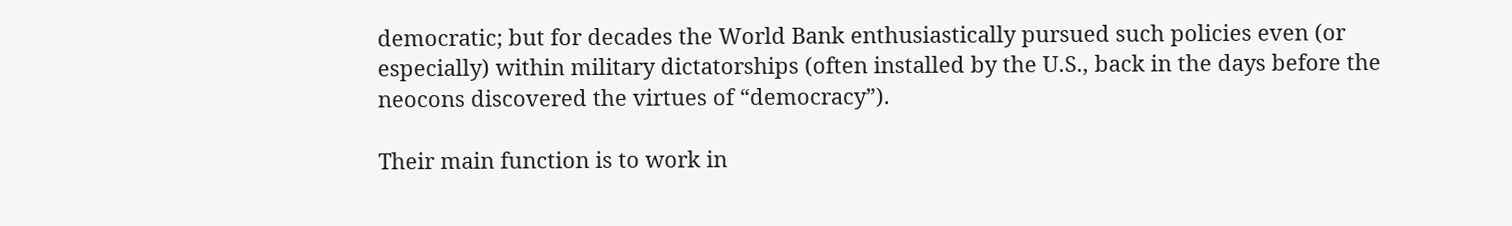democratic; but for decades the World Bank enthusiastically pursued such policies even (or especially) within military dictatorships (often installed by the U.S., back in the days before the neocons discovered the virtues of “democracy”).

Their main function is to work in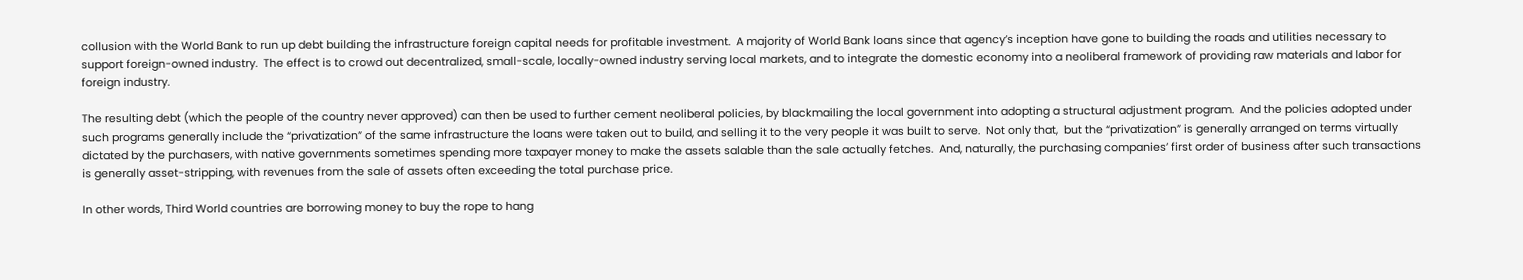collusion with the World Bank to run up debt building the infrastructure foreign capital needs for profitable investment.  A majority of World Bank loans since that agency’s inception have gone to building the roads and utilities necessary to support foreign-owned industry.  The effect is to crowd out decentralized, small-scale, locally-owned industry serving local markets, and to integrate the domestic economy into a neoliberal framework of providing raw materials and labor for foreign industry.

The resulting debt (which the people of the country never approved) can then be used to further cement neoliberal policies, by blackmailing the local government into adopting a structural adjustment program.  And the policies adopted under such programs generally include the “privatization” of the same infrastructure the loans were taken out to build, and selling it to the very people it was built to serve.  Not only that,  but the “privatization” is generally arranged on terms virtually dictated by the purchasers, with native governments sometimes spending more taxpayer money to make the assets salable than the sale actually fetches.  And, naturally, the purchasing companies’ first order of business after such transactions is generally asset-stripping, with revenues from the sale of assets often exceeding the total purchase price.

In other words, Third World countries are borrowing money to buy the rope to hang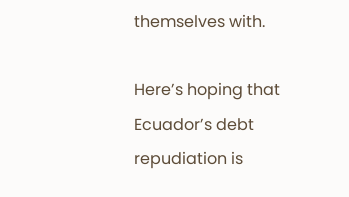themselves with.

Here’s hoping that Ecuador’s debt repudiation is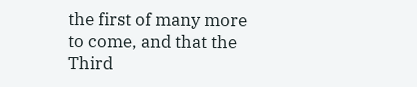the first of many more to come, and that the Third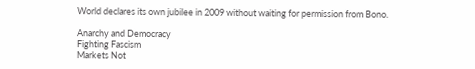World declares its own jubilee in 2009 without waiting for permission from Bono.

Anarchy and Democracy
Fighting Fascism
Markets Not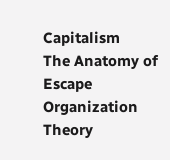Capitalism
The Anatomy of Escape
Organization Theory